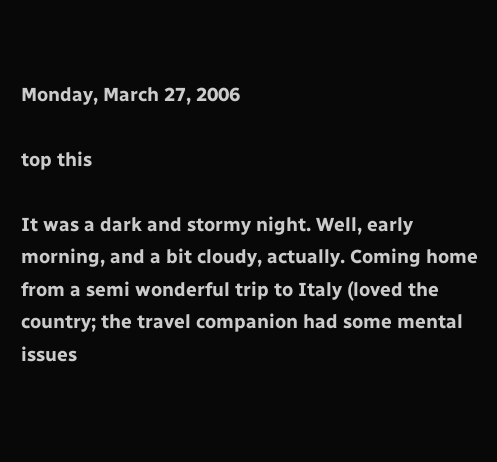Monday, March 27, 2006

top this

It was a dark and stormy night. Well, early morning, and a bit cloudy, actually. Coming home from a semi wonderful trip to Italy (loved the country; the travel companion had some mental issues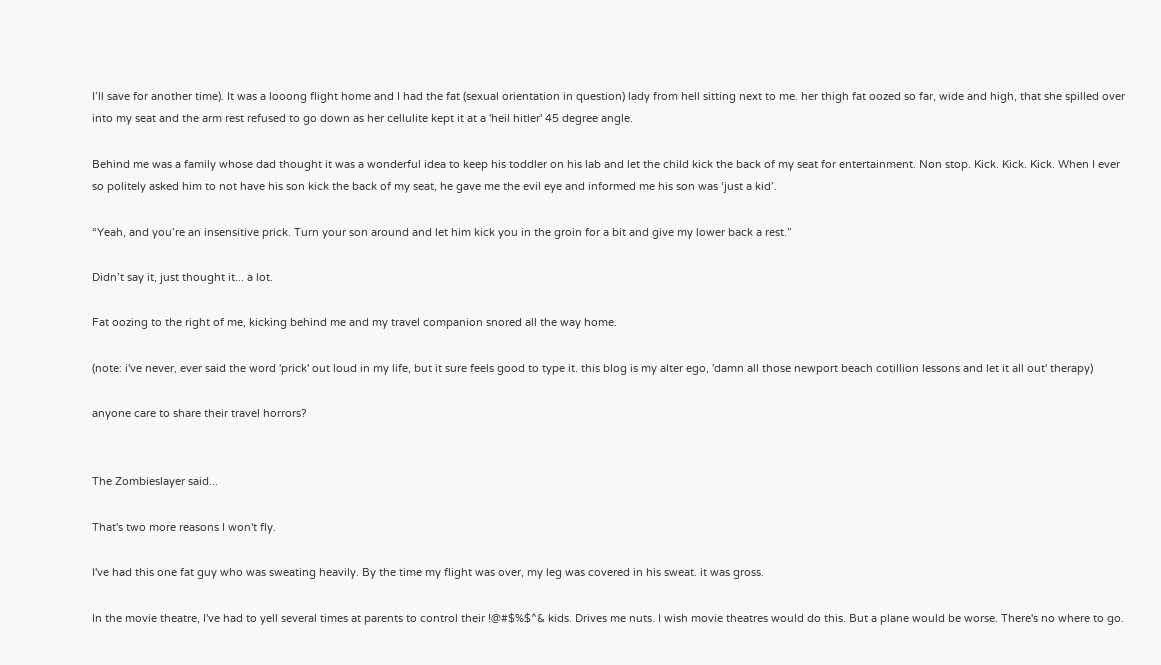I’ll save for another time). It was a looong flight home and I had the fat (sexual orientation in question) lady from hell sitting next to me. her thigh fat oozed so far, wide and high, that she spilled over into my seat and the arm rest refused to go down as her cellulite kept it at a 'heil hitler' 45 degree angle.

Behind me was a family whose dad thought it was a wonderful idea to keep his toddler on his lab and let the child kick the back of my seat for entertainment. Non stop. Kick. Kick. Kick. When I ever so politely asked him to not have his son kick the back of my seat, he gave me the evil eye and informed me his son was ‘just a kid’.

“Yeah, and you’re an insensitive prick. Turn your son around and let him kick you in the groin for a bit and give my lower back a rest.”

Didn’t say it, just thought it... a lot.

Fat oozing to the right of me, kicking behind me and my travel companion snored all the way home.

(note: i've never, ever said the word 'prick' out loud in my life, but it sure feels good to type it. this blog is my alter ego, 'damn all those newport beach cotillion lessons and let it all out' therapy)

anyone care to share their travel horrors?


The Zombieslayer said...

That's two more reasons I won't fly.

I've had this one fat guy who was sweating heavily. By the time my flight was over, my leg was covered in his sweat. it was gross.

In the movie theatre, I've had to yell several times at parents to control their !@#$%$^& kids. Drives me nuts. I wish movie theatres would do this. But a plane would be worse. There's no where to go.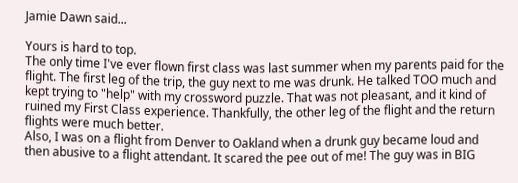Jamie Dawn said...

Yours is hard to top.
The only time I've ever flown first class was last summer when my parents paid for the flight. The first leg of the trip, the guy next to me was drunk. He talked TOO much and kept trying to "help" with my crossword puzzle. That was not pleasant, and it kind of ruined my First Class experience. Thankfully, the other leg of the flight and the return flights were much better.
Also, I was on a flight from Denver to Oakland when a drunk guy became loud and then abusive to a flight attendant. It scared the pee out of me! The guy was in BIG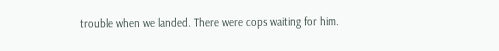trouble when we landed. There were cops waiting for him.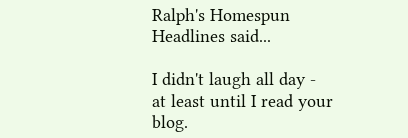Ralph's Homespun Headlines said...

I didn't laugh all day - at least until I read your blog.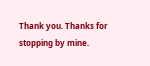Thank you. Thanks for stopping by mine.